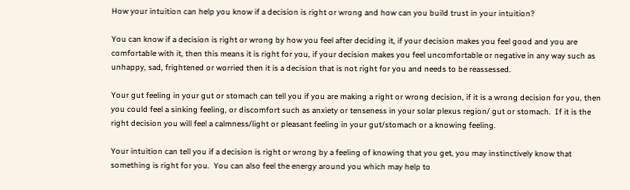How your intuition can help you know if a decision is right or wrong and how can you build trust in your intuition?

You can know if a decision is right or wrong by how you feel after deciding it, if your decision makes you feel good and you are comfortable with it, then this means it is right for you, if your decision makes you feel uncomfortable or negative in any way such as unhappy, sad, frightened or worried then it is a decision that is not right for you and needs to be reassessed.

Your gut feeling in your gut or stomach can tell you if you are making a right or wrong decision, if it is a wrong decision for you, then you could feel a sinking feeling, or discomfort such as anxiety or tenseness in your solar plexus region/ gut or stomach.  If it is the right decision you will feel a calmness/light or pleasant feeling in your gut/stomach or a knowing feeling.

Your intuition can tell you if a decision is right or wrong by a feeling of knowing that you get, you may instinctively know that something is right for you.  You can also feel the energy around you which may help to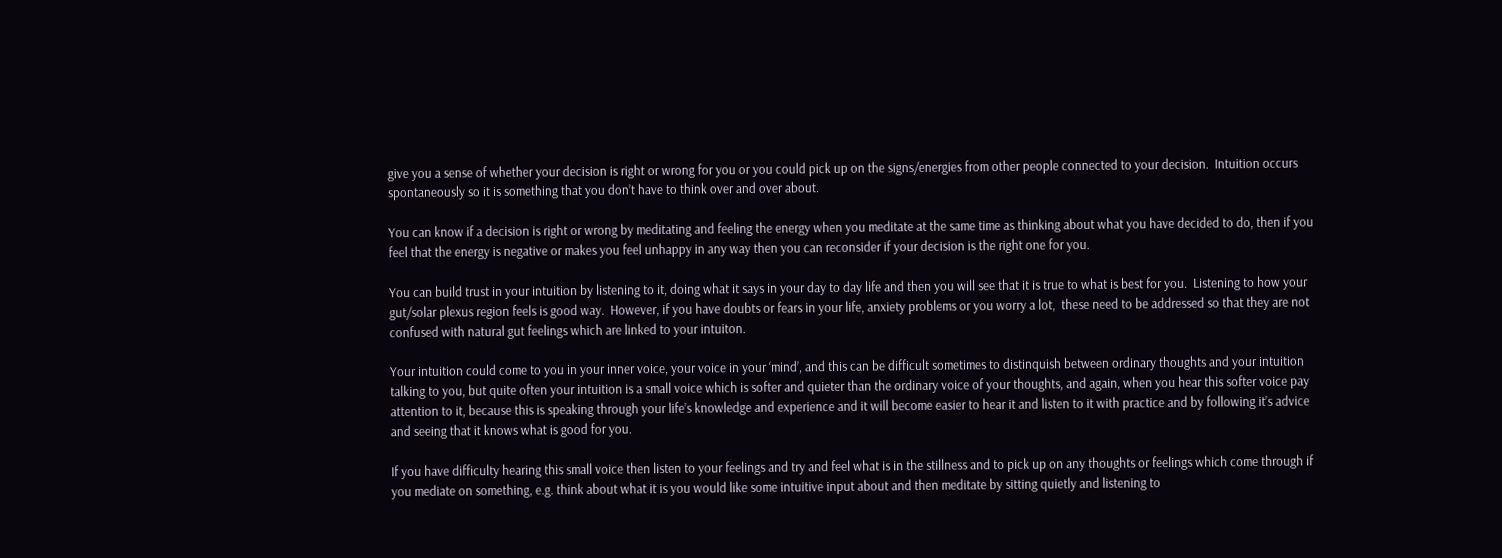give you a sense of whether your decision is right or wrong for you or you could pick up on the signs/energies from other people connected to your decision.  Intuition occurs spontaneously so it is something that you don’t have to think over and over about.

You can know if a decision is right or wrong by meditating and feeling the energy when you meditate at the same time as thinking about what you have decided to do, then if you feel that the energy is negative or makes you feel unhappy in any way then you can reconsider if your decision is the right one for you.

You can build trust in your intuition by listening to it, doing what it says in your day to day life and then you will see that it is true to what is best for you.  Listening to how your gut/solar plexus region feels is good way.  However, if you have doubts or fears in your life, anxiety problems or you worry a lot,  these need to be addressed so that they are not confused with natural gut feelings which are linked to your intuiton.

Your intuition could come to you in your inner voice, your voice in your ‘mind’, and this can be difficult sometimes to distinquish between ordinary thoughts and your intuition talking to you, but quite often your intuition is a small voice which is softer and quieter than the ordinary voice of your thoughts, and again, when you hear this softer voice pay attention to it, because this is speaking through your life’s knowledge and experience and it will become easier to hear it and listen to it with practice and by following it’s advice and seeing that it knows what is good for you.

If you have difficulty hearing this small voice then listen to your feelings and try and feel what is in the stillness and to pick up on any thoughts or feelings which come through if you mediate on something, e.g. think about what it is you would like some intuitive input about and then meditate by sitting quietly and listening to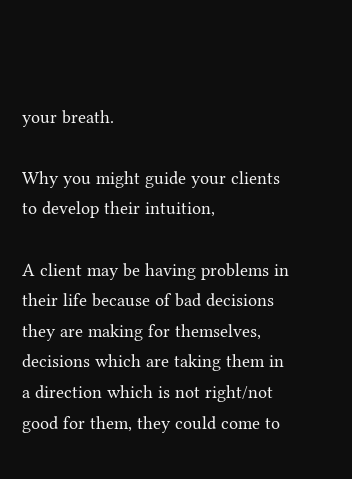your breath.

Why you might guide your clients to develop their intuition,

A client may be having problems in their life because of bad decisions they are making for themselves, decisions which are taking them in a direction which is not right/not good for them, they could come to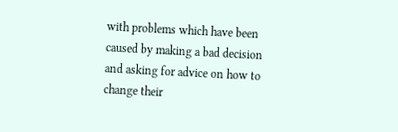with problems which have been caused by making a bad decision and asking for advice on how to change their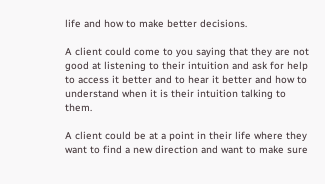life and how to make better decisions.

A client could come to you saying that they are not good at listening to their intuition and ask for help to access it better and to hear it better and how to understand when it is their intuition talking to them.

A client could be at a point in their life where they want to find a new direction and want to make sure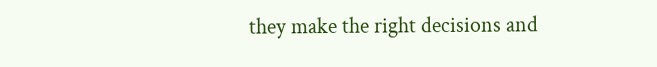they make the right decisions and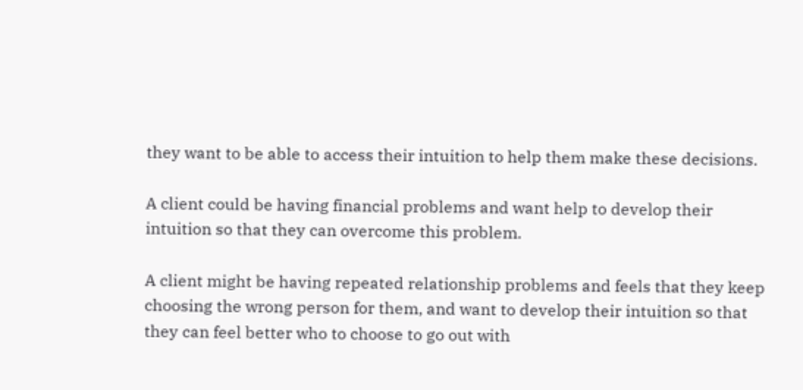they want to be able to access their intuition to help them make these decisions.

A client could be having financial problems and want help to develop their intuition so that they can overcome this problem.

A client might be having repeated relationship problems and feels that they keep choosing the wrong person for them, and want to develop their intuition so that they can feel better who to choose to go out with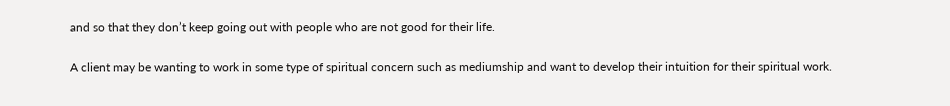and so that they don’t keep going out with people who are not good for their life.

A client may be wanting to work in some type of spiritual concern such as mediumship and want to develop their intuition for their spiritual work.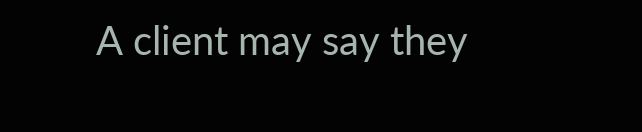A client may say they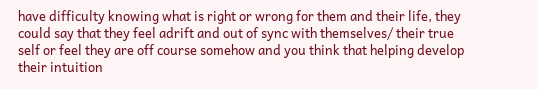have difficulty knowing what is right or wrong for them and their life, they could say that they feel adrift and out of sync with themselves/ their true self or feel they are off course somehow and you think that helping develop their intuition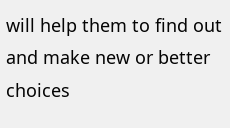will help them to find out and make new or better choices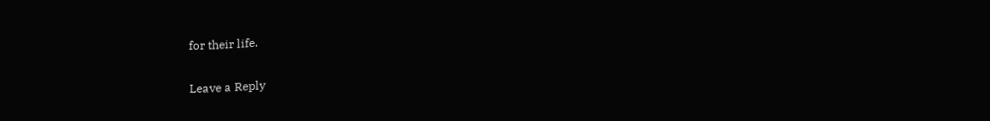for their life.

Leave a Reply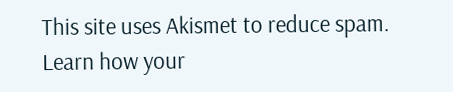This site uses Akismet to reduce spam. Learn how your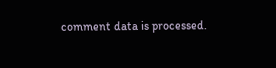comment data is processed.